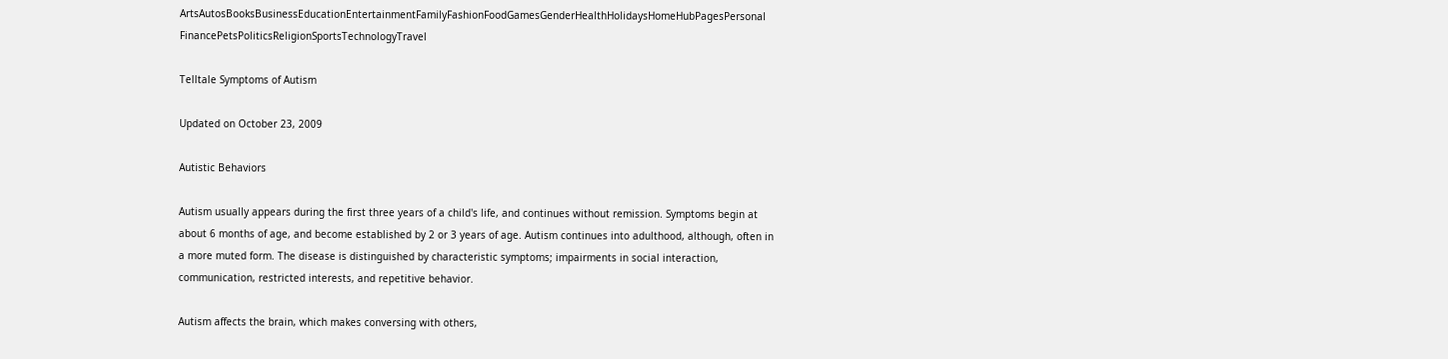ArtsAutosBooksBusinessEducationEntertainmentFamilyFashionFoodGamesGenderHealthHolidaysHomeHubPagesPersonal FinancePetsPoliticsReligionSportsTechnologyTravel

Telltale Symptoms of Autism

Updated on October 23, 2009

Autistic Behaviors

Autism usually appears during the first three years of a child's life, and continues without remission. Symptoms begin at about 6 months of age, and become established by 2 or 3 years of age. Autism continues into adulthood, although, often in a more muted form. The disease is distinguished by characteristic symptoms; impairments in social interaction, communication, restricted interests, and repetitive behavior.

Autism affects the brain, which makes conversing with others,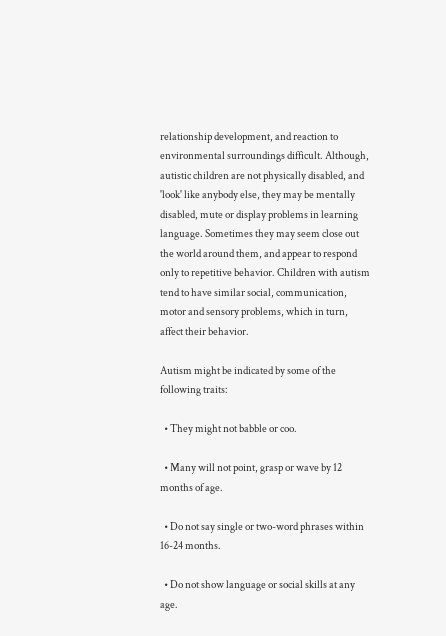relationship development, and reaction to environmental surroundings difficult. Although, autistic children are not physically disabled, and 'look' like anybody else, they may be mentally disabled, mute or display problems in learning language. Sometimes they may seem close out the world around them, and appear to respond only to repetitive behavior. Children with autism tend to have similar social, communication, motor and sensory problems, which in turn, affect their behavior.

Autism might be indicated by some of the following traits:

  • They might not babble or coo.

  • Many will not point, grasp or wave by 12 months of age.

  • Do not say single or two-word phrases within 16-24 months.

  • Do not show language or social skills at any age.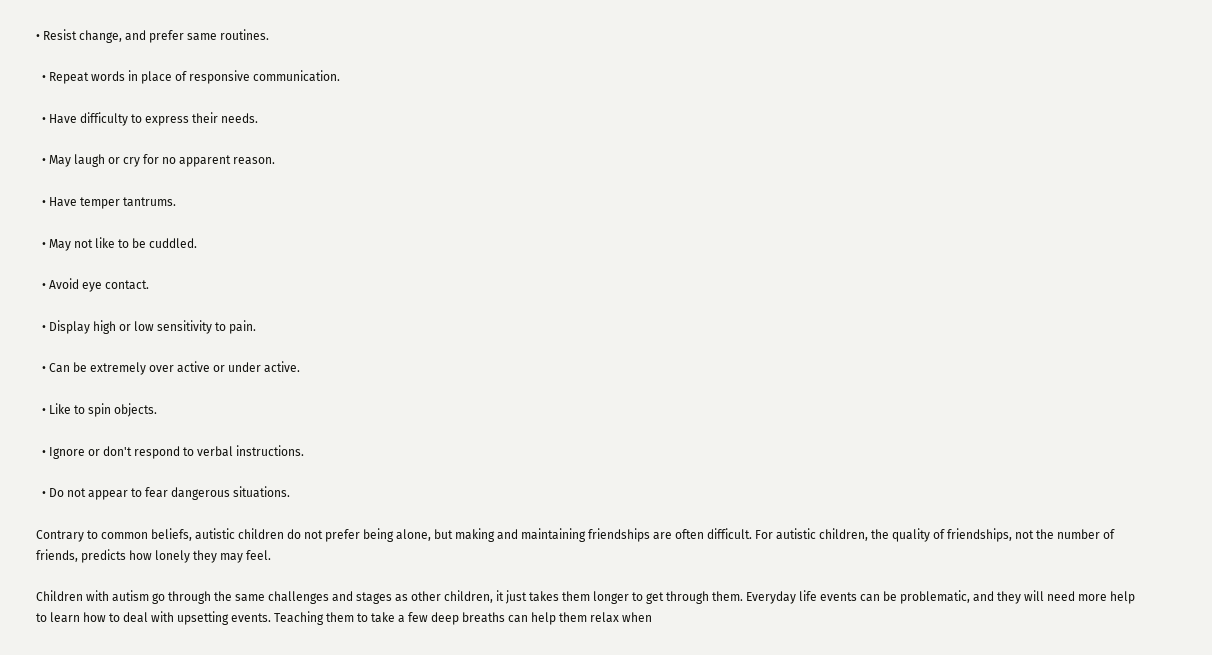• Resist change, and prefer same routines.

  • Repeat words in place of responsive communication.

  • Have difficulty to express their needs.

  • May laugh or cry for no apparent reason.

  • Have temper tantrums.

  • May not like to be cuddled.

  • Avoid eye contact.

  • Display high or low sensitivity to pain.

  • Can be extremely over active or under active.

  • Like to spin objects.

  • Ignore or don't respond to verbal instructions.

  • Do not appear to fear dangerous situations.

Contrary to common beliefs, autistic children do not prefer being alone, but making and maintaining friendships are often difficult. For autistic children, the quality of friendships, not the number of friends, predicts how lonely they may feel.

Children with autism go through the same challenges and stages as other children, it just takes them longer to get through them. Everyday life events can be problematic, and they will need more help to learn how to deal with upsetting events. Teaching them to take a few deep breaths can help them relax when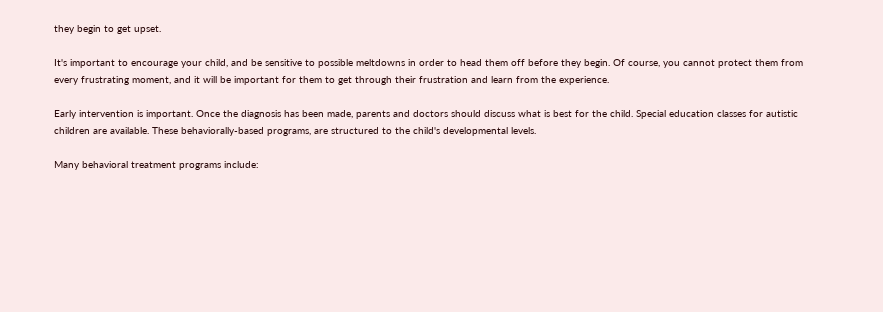they begin to get upset.

It's important to encourage your child, and be sensitive to possible meltdowns in order to head them off before they begin. Of course, you cannot protect them from every frustrating moment, and it will be important for them to get through their frustration and learn from the experience.

Early intervention is important. Once the diagnosis has been made, parents and doctors should discuss what is best for the child. Special education classes for autistic children are available. These behaviorally-based programs, are structured to the child's developmental levels.

Many behavioral treatment programs include: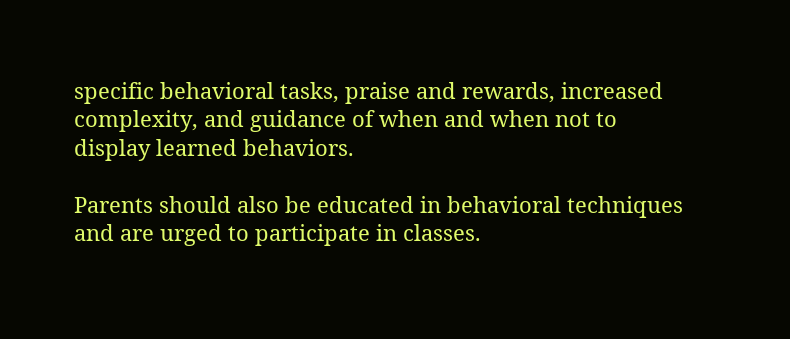specific behavioral tasks, praise and rewards, increased complexity, and guidance of when and when not to display learned behaviors.

Parents should also be educated in behavioral techniques and are urged to participate in classes.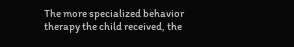The more specialized behavior therapy the child received, the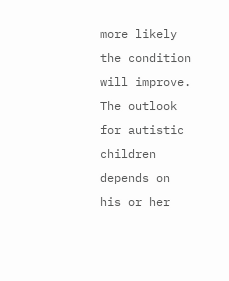more likely the condition will improve. The outlook for autistic children depends on his or her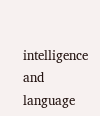intelligence and language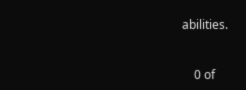abilities.


    0 of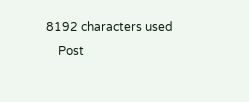8192 characters used
    Post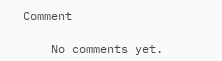Comment

    No comments yet.